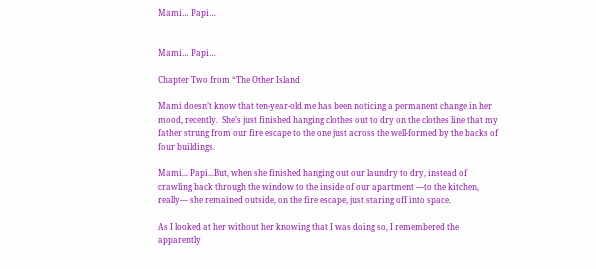Mami… Papi…


Mami… Papi…

Chapter Two from “The Other Island

Mami doesn’t know that ten-year-old me has been noticing a permanent change in her mood, recently.  She’s just finished hanging clothes out to dry on the clothes line that my father strung from our fire escape to the one just across the well-formed by the backs of four buildings.

Mami... Papi...But, when she finished hanging out our laundry to dry, instead of crawling back through the window to the inside of our apartment —to the kitchen, really— she remained outside, on the fire escape, just staring off into space.

As I looked at her without her knowing that I was doing so, I remembered the apparently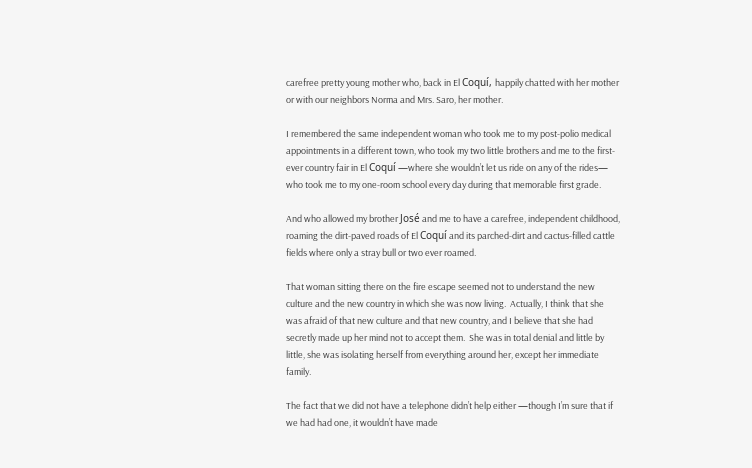carefree pretty young mother who, back in El Coquí, happily chatted with her mother or with our neighbors Norma and Mrs. Saro, her mother.

I remembered the same independent woman who took me to my post-polio medical appointments in a different town, who took my two little brothers and me to the first-ever country fair in El Coquí —where she wouldn’t let us ride on any of the rides— who took me to my one-room school every day during that memorable first grade.

And who allowed my brother José and me to have a carefree, independent childhood, roaming the dirt-paved roads of El Coquí and its parched-dirt and cactus-filled cattle fields where only a stray bull or two ever roamed.

That woman sitting there on the fire escape seemed not to understand the new culture and the new country in which she was now living.  Actually, I think that she was afraid of that new culture and that new country, and I believe that she had secretly made up her mind not to accept them.  She was in total denial and little by little, she was isolating herself from everything around her, except her immediate family.

The fact that we did not have a telephone didn’t help either —though I’m sure that if we had had one, it wouldn’t have made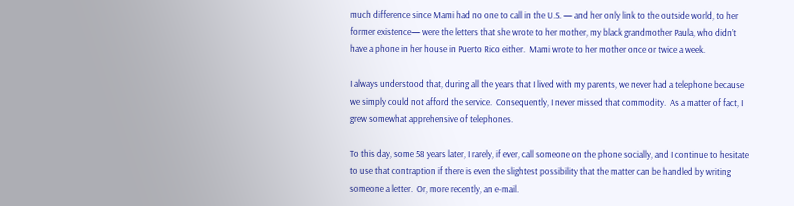much difference since Mami had no one to call in the U.S. — and her only link to the outside world, to her former existence— were the letters that she wrote to her mother, my black grandmother Paula, who didn’t have a phone in her house in Puerto Rico either.  Mami wrote to her mother once or twice a week.

I always understood that, during all the years that I lived with my parents, we never had a telephone because we simply could not afford the service.  Consequently, I never missed that commodity.  As a matter of fact, I grew somewhat apprehensive of telephones.

To this day, some 58 years later, I rarely, if ever, call someone on the phone socially, and I continue to hesitate to use that contraption if there is even the slightest possibility that the matter can be handled by writing someone a letter.  Or, more recently, an e-mail.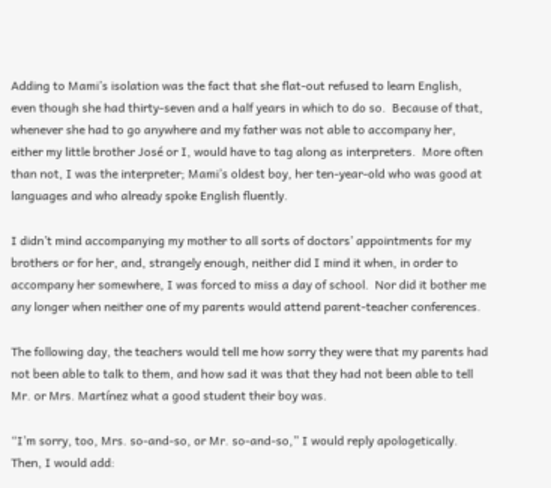Adding to Mami’s isolation was the fact that she flat-out refused to learn English, even though she had thirty-seven and a half years in which to do so.  Because of that, whenever she had to go anywhere and my father was not able to accompany her, either my little brother José or I, would have to tag along as interpreters.  More often than not, I was the interpreter; Mami’s oldest boy, her ten-year-old who was good at languages and who already spoke English fluently.

I didn’t mind accompanying my mother to all sorts of doctors’ appointments for my brothers or for her, and, strangely enough, neither did I mind it when, in order to accompany her somewhere, I was forced to miss a day of school.  Nor did it bother me any longer when neither one of my parents would attend parent-teacher conferences.

The following day, the teachers would tell me how sorry they were that my parents had not been able to talk to them, and how sad it was that they had not been able to tell Mr. or Mrs. Martínez what a good student their boy was.

“I’m sorry, too, Mrs. so-and-so, or Mr. so-and-so,” I would reply apologetically.  Then, I would add: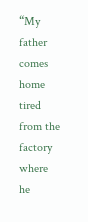“My father comes home tired from the factory where he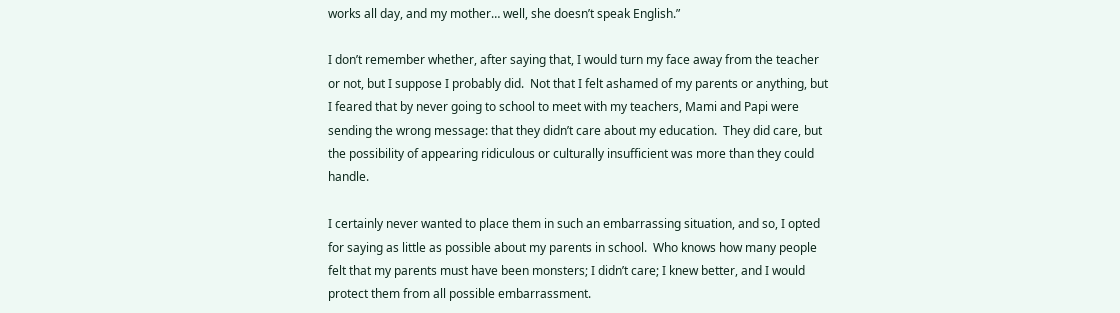works all day, and my mother… well, she doesn’t speak English.”

I don’t remember whether, after saying that, I would turn my face away from the teacher or not, but I suppose I probably did.  Not that I felt ashamed of my parents or anything, but I feared that by never going to school to meet with my teachers, Mami and Papi were sending the wrong message: that they didn’t care about my education.  They did care, but the possibility of appearing ridiculous or culturally insufficient was more than they could handle.

I certainly never wanted to place them in such an embarrassing situation, and so, I opted for saying as little as possible about my parents in school.  Who knows how many people felt that my parents must have been monsters; I didn’t care; I knew better, and I would protect them from all possible embarrassment.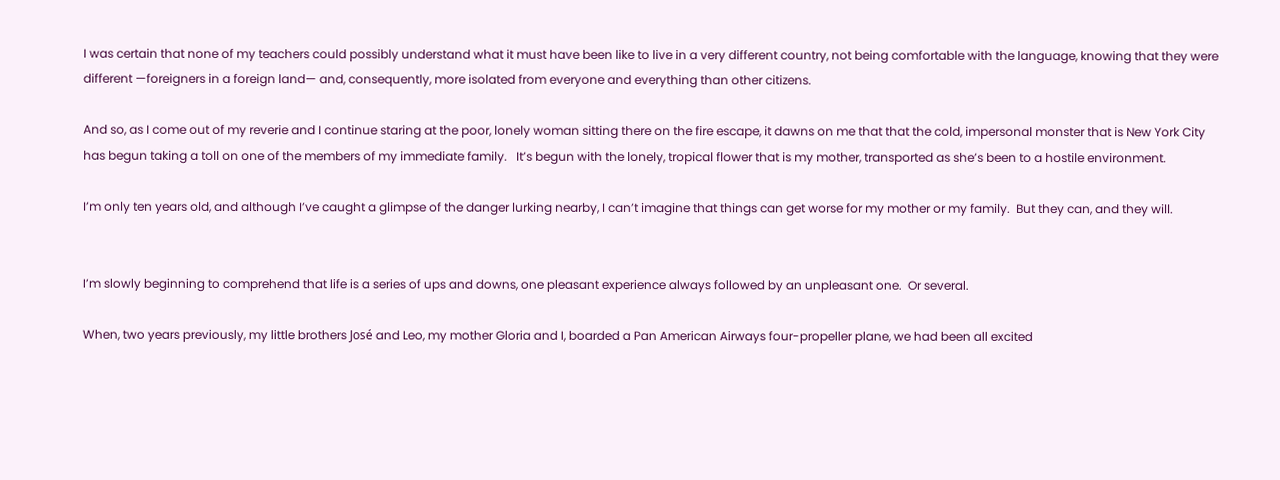I was certain that none of my teachers could possibly understand what it must have been like to live in a very different country, not being comfortable with the language, knowing that they were different —foreigners in a foreign land— and, consequently, more isolated from everyone and everything than other citizens.

And so, as I come out of my reverie and I continue staring at the poor, lonely woman sitting there on the fire escape, it dawns on me that that the cold, impersonal monster that is New York City has begun taking a toll on one of the members of my immediate family.   It’s begun with the lonely, tropical flower that is my mother, transported as she’s been to a hostile environment.

I’m only ten years old, and although I’ve caught a glimpse of the danger lurking nearby, I can’t imagine that things can get worse for my mother or my family.  But they can, and they will.


I’m slowly beginning to comprehend that life is a series of ups and downs, one pleasant experience always followed by an unpleasant one.  Or several.

When, two years previously, my little brothers José and Leo, my mother Gloria and I, boarded a Pan American Airways four-propeller plane, we had been all excited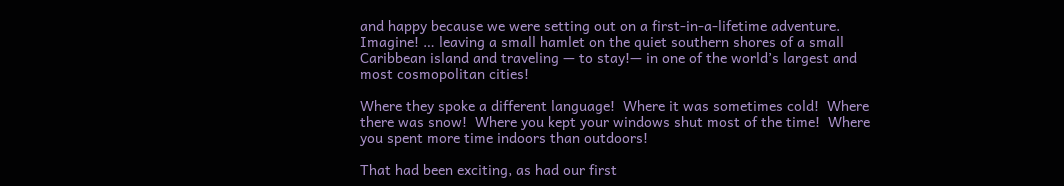and happy because we were setting out on a first-in-a-lifetime adventure.  Imagine! … leaving a small hamlet on the quiet southern shores of a small Caribbean island and traveling — to stay!— in one of the world’s largest and most cosmopolitan cities!

Where they spoke a different language!  Where it was sometimes cold!  Where there was snow!  Where you kept your windows shut most of the time!  Where you spent more time indoors than outdoors!

That had been exciting, as had our first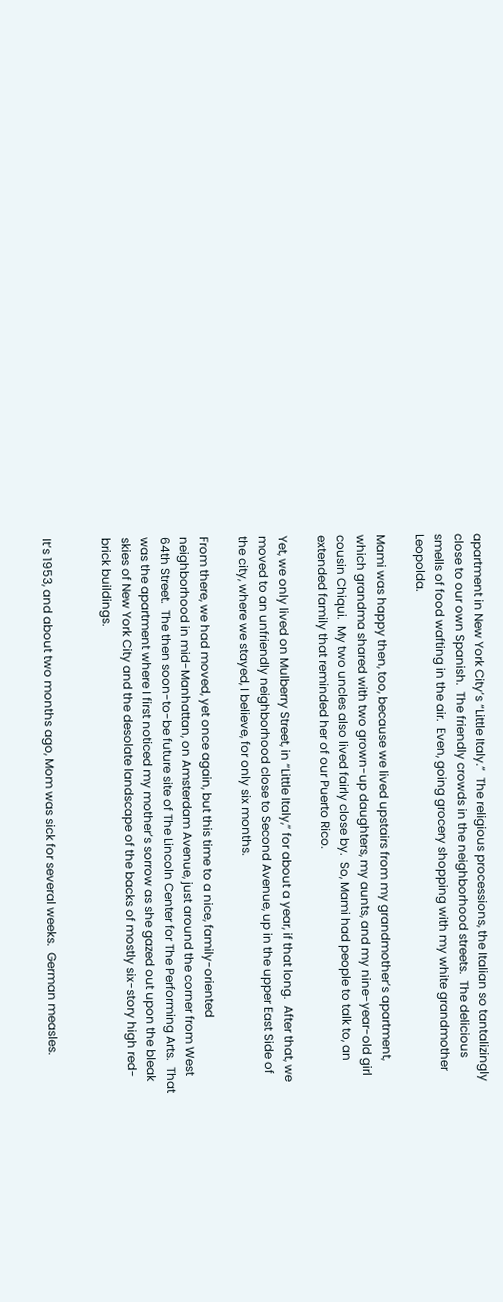apartment in New York City’s “Little Italy.”  The religious processions, the Italian so tantalizingly close to our own Spanish.  The friendly crowds in the neighborhood streets.  The delicious smells of food wafting in the air.  Even, going grocery shopping with my white grandmother Leopolda.

Mami was happy then, too, because we lived upstairs from my grandmother’s apartment, which grandma shared with two grown-up daughters, my aunts, and my nine-year-old girl cousin Chiqui.  My two uncles also lived fairly close by.  So, Mami had people to talk to, an extended family that reminded her of our Puerto Rico.

Yet, we only lived on Mulberry Street, in “Little Italy,” for about a year, if that long.  After that, we moved to an unfriendly neighborhood close to Second Avenue, up in the upper East Side of the city, where we stayed, I believe, for only six months.

From there, we had moved, yet once again, but this time to a nice, family-oriented neighborhood in mid-Manhattan, on Amsterdam Avenue, just around the corner from West 64th Street.  The then soon-to-be future site of The Lincoln Center for The Performing Arts.  That was the apartment where I first noticed my mother’s sorrow as she gazed out upon the bleak skies of New York City and the desolate landscape of the backs of mostly six-story high red-brick buildings.


It’s 1953, and about two months ago, Mom was sick for several weeks.  German measles.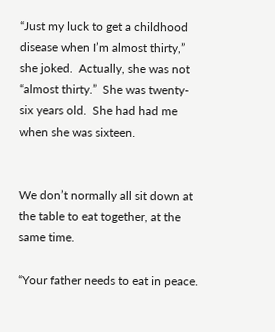“Just my luck to get a childhood disease when I’m almost thirty,” she joked.  Actually, she was not “almost thirty.”  She was twenty-six years old.  She had had me when she was sixteen.


We don’t normally all sit down at the table to eat together, at the same time.

“Your father needs to eat in peace.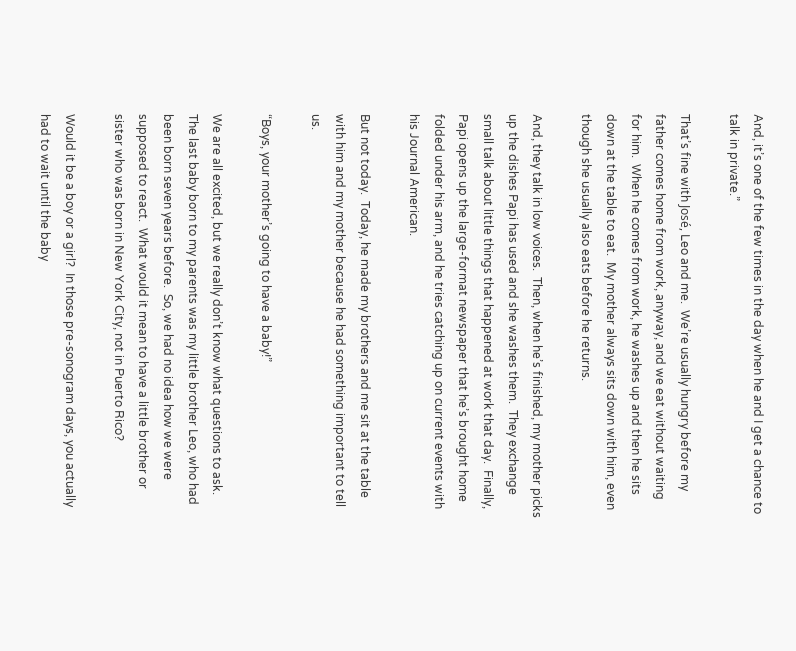And, it’s one of the few times in the day when he and I get a chance to talk in private.”

That’s fine with José, Leo and me.  We’re usually hungry before my father comes home from work, anyway, and we eat without waiting for him.  When he comes from work, he washes up and then he sits down at the table to eat.  My mother always sits down with him, even though she usually also eats before he returns.

And, they talk in low voices.  Then, when he’s finished, my mother picks up the dishes Papi has used and she washes them.  They exchange small talk about little things that happened at work that day.  Finally, Papi opens up the large-format newspaper that he’s brought home folded under his arm, and he tries catching up on current events with his Journal American.

But not today.  Today, he made my brothers and me sit at the table with him and my mother because he had something important to tell us.

“Boys, your mother’s going to have a baby!”

We are all excited, but we really don’t know what questions to ask.  The last baby born to my parents was my little brother Leo, who had been born seven years before.  So, we had no idea how we were supposed to react.  What would it mean to have a little brother or sister who was born in New York City, not in Puerto Rico?

Would it be a boy or a girl?  In those pre-sonogram days, you actually had to wait until the baby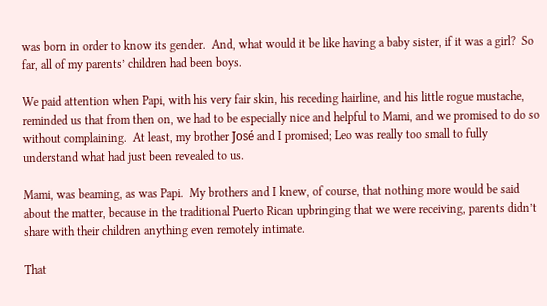was born in order to know its gender.  And, what would it be like having a baby sister, if it was a girl?  So far, all of my parents’ children had been boys.

We paid attention when Papi, with his very fair skin, his receding hairline, and his little rogue mustache, reminded us that from then on, we had to be especially nice and helpful to Mami, and we promised to do so without complaining.  At least, my brother José and I promised; Leo was really too small to fully understand what had just been revealed to us.

Mami, was beaming, as was Papi.  My brothers and I knew, of course, that nothing more would be said about the matter, because in the traditional Puerto Rican upbringing that we were receiving, parents didn’t share with their children anything even remotely intimate.

That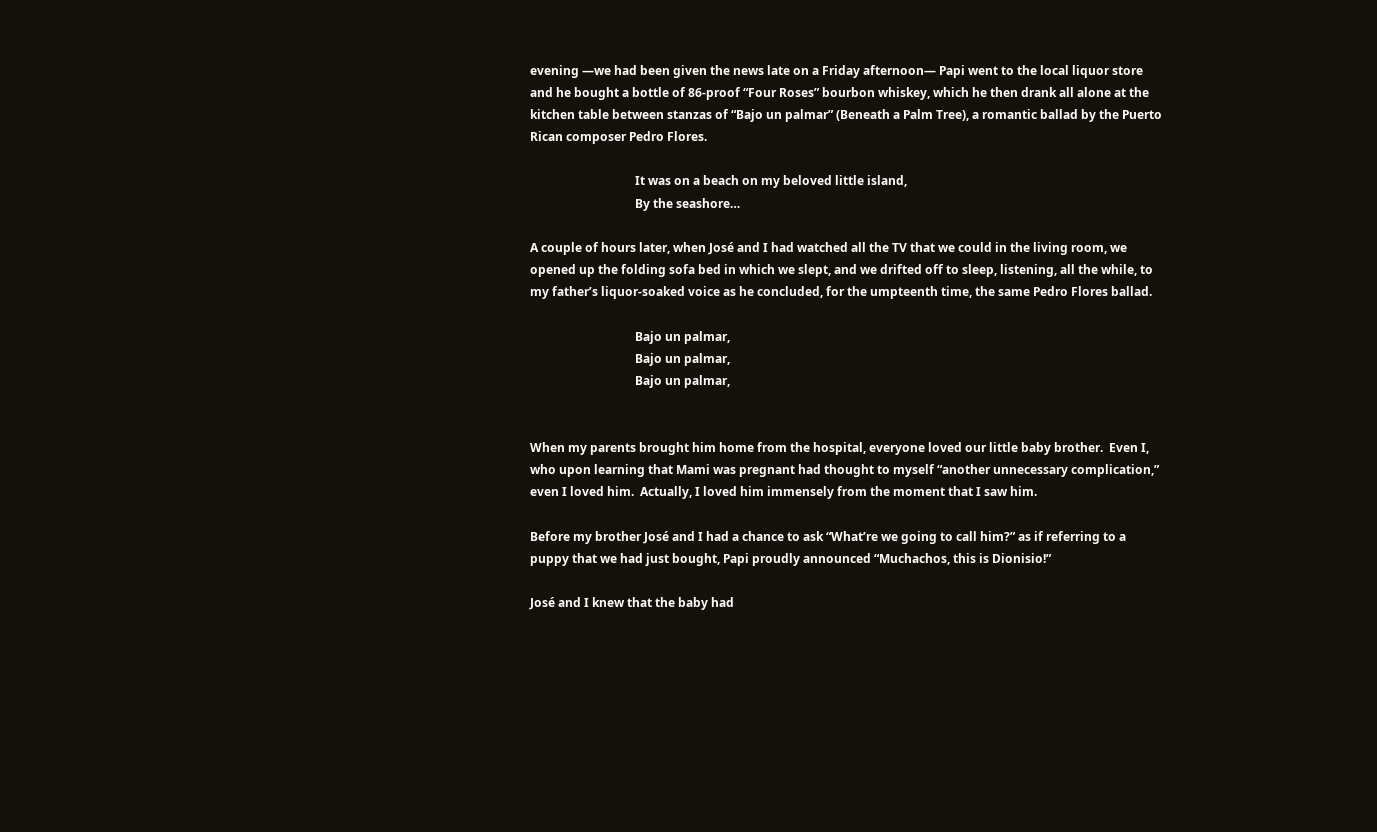evening —we had been given the news late on a Friday afternoon— Papi went to the local liquor store and he bought a bottle of 86-proof “Four Roses” bourbon whiskey, which he then drank all alone at the kitchen table between stanzas of “Bajo un palmar” (Beneath a Palm Tree), a romantic ballad by the Puerto Rican composer Pedro Flores.

                                   It was on a beach on my beloved little island,
                                   By the seashore…

A couple of hours later, when José and I had watched all the TV that we could in the living room, we opened up the folding sofa bed in which we slept, and we drifted off to sleep, listening, all the while, to my father’s liquor-soaked voice as he concluded, for the umpteenth time, the same Pedro Flores ballad.

                                   Bajo un palmar,
                                   Bajo un palmar,
                                   Bajo un palmar,


When my parents brought him home from the hospital, everyone loved our little baby brother.  Even I, who upon learning that Mami was pregnant had thought to myself “another unnecessary complication,” even I loved him.  Actually, I loved him immensely from the moment that I saw him.

Before my brother José and I had a chance to ask “What’re we going to call him?” as if referring to a puppy that we had just bought, Papi proudly announced “Muchachos, this is Dionisio!”

José and I knew that the baby had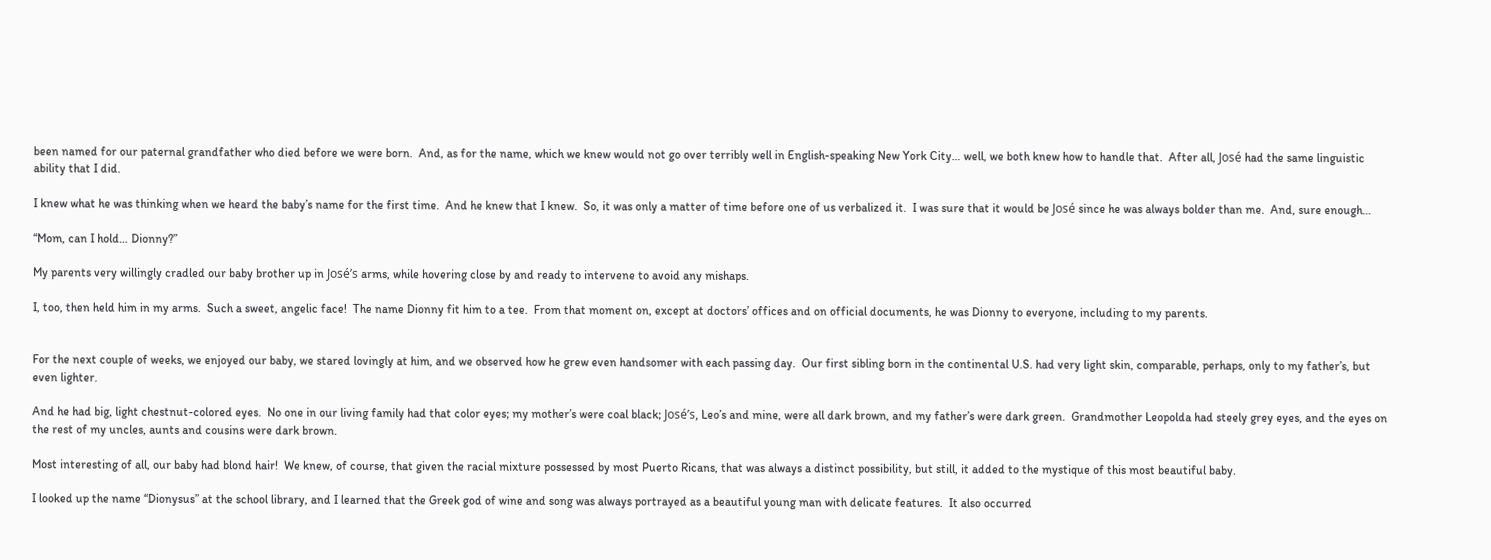been named for our paternal grandfather who died before we were born.  And, as for the name, which we knew would not go over terribly well in English-speaking New York City… well, we both knew how to handle that.  After all, José had the same linguistic ability that I did.

I knew what he was thinking when we heard the baby’s name for the first time.  And he knew that I knew.  So, it was only a matter of time before one of us verbalized it.  I was sure that it would be José since he was always bolder than me.  And, sure enough…

“Mom, can I hold… Dionny?”

My parents very willingly cradled our baby brother up in José’s arms, while hovering close by and ready to intervene to avoid any mishaps.

I, too, then held him in my arms.  Such a sweet, angelic face!  The name Dionny fit him to a tee.  From that moment on, except at doctors’ offices and on official documents, he was Dionny to everyone, including to my parents.


For the next couple of weeks, we enjoyed our baby, we stared lovingly at him, and we observed how he grew even handsomer with each passing day.  Our first sibling born in the continental U.S. had very light skin, comparable, perhaps, only to my father’s, but even lighter.

And he had big, light chestnut-colored eyes.  No one in our living family had that color eyes; my mother’s were coal black; José’s, Leo’s and mine, were all dark brown, and my father’s were dark green.  Grandmother Leopolda had steely grey eyes, and the eyes on the rest of my uncles, aunts and cousins were dark brown.

Most interesting of all, our baby had blond hair!  We knew, of course, that given the racial mixture possessed by most Puerto Ricans, that was always a distinct possibility, but still, it added to the mystique of this most beautiful baby.

I looked up the name “Dionysus” at the school library, and I learned that the Greek god of wine and song was always portrayed as a beautiful young man with delicate features.  It also occurred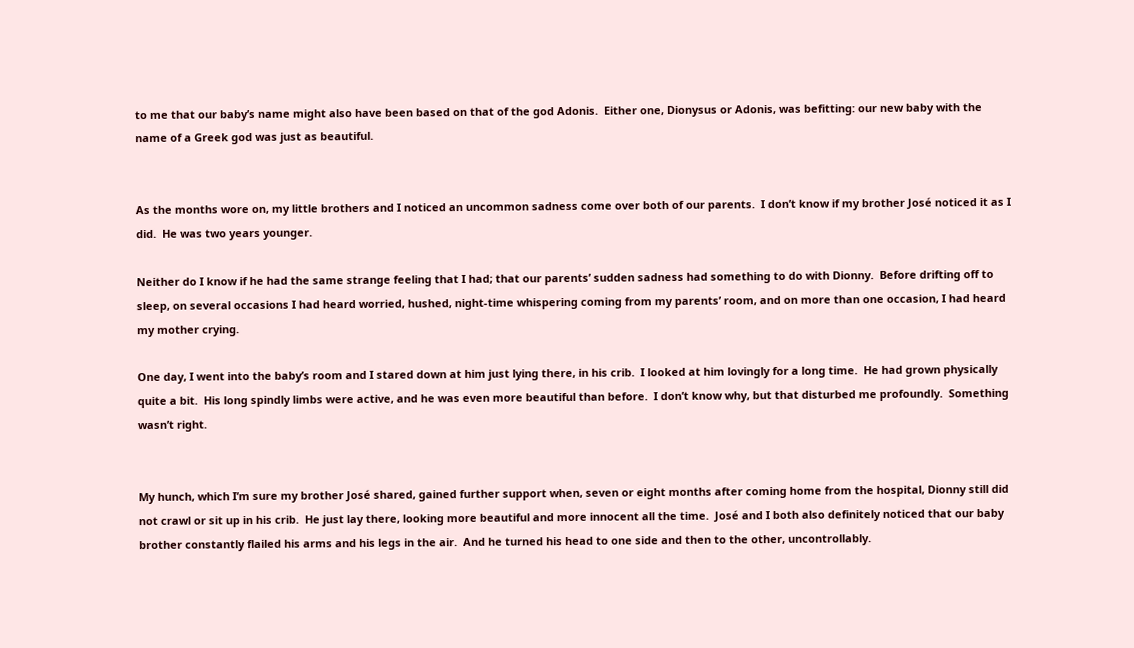to me that our baby’s name might also have been based on that of the god Adonis.  Either one, Dionysus or Adonis, was befitting: our new baby with the name of a Greek god was just as beautiful.


As the months wore on, my little brothers and I noticed an uncommon sadness come over both of our parents.  I don’t know if my brother José noticed it as I did.  He was two years younger.

Neither do I know if he had the same strange feeling that I had; that our parents’ sudden sadness had something to do with Dionny.  Before drifting off to sleep, on several occasions I had heard worried, hushed, night-time whispering coming from my parents’ room, and on more than one occasion, I had heard my mother crying.

One day, I went into the baby’s room and I stared down at him just lying there, in his crib.  I looked at him lovingly for a long time.  He had grown physically quite a bit.  His long spindly limbs were active, and he was even more beautiful than before.  I don’t know why, but that disturbed me profoundly.  Something wasn’t right.


My hunch, which I’m sure my brother José shared, gained further support when, seven or eight months after coming home from the hospital, Dionny still did not crawl or sit up in his crib.  He just lay there, looking more beautiful and more innocent all the time.  José and I both also definitely noticed that our baby brother constantly flailed his arms and his legs in the air.  And he turned his head to one side and then to the other, uncontrollably.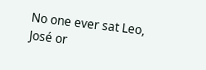No one ever sat Leo, José or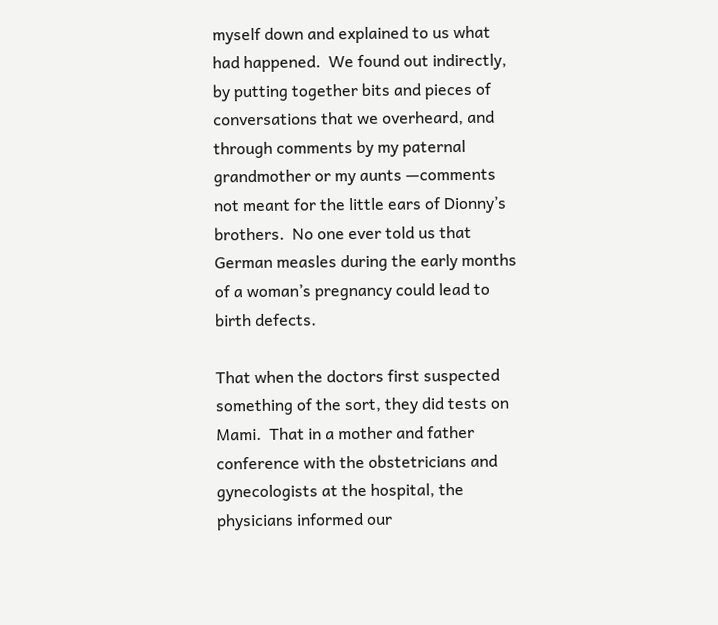myself down and explained to us what had happened.  We found out indirectly, by putting together bits and pieces of conversations that we overheard, and through comments by my paternal grandmother or my aunts —comments not meant for the little ears of Dionny’s brothers.  No one ever told us that German measles during the early months of a woman’s pregnancy could lead to birth defects.

That when the doctors first suspected something of the sort, they did tests on Mami.  That in a mother and father conference with the obstetricians and gynecologists at the hospital, the physicians informed our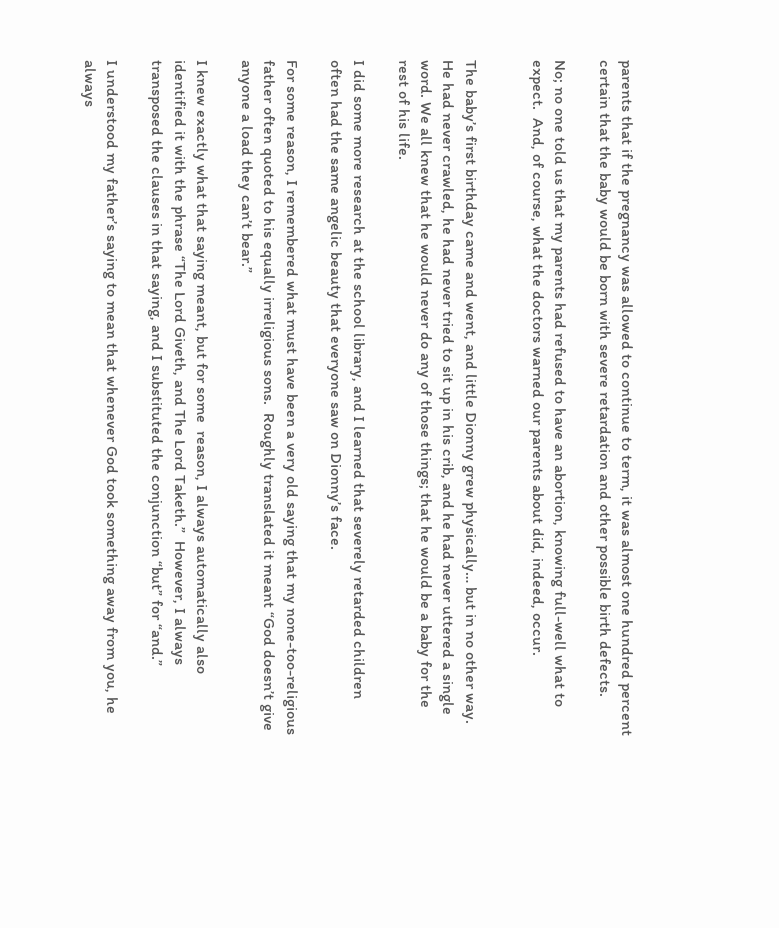parents that if the pregnancy was allowed to continue to term, it was almost one hundred percent certain that the baby would be born with severe retardation and other possible birth defects.

No; no one told us that my parents had refused to have an abortion, knowing full-well what to expect.  And, of course, what the doctors warned our parents about did, indeed, occur.


The baby’s first birthday came and went, and little Dionny grew physically… but in no other way.  He had never crawled, he had never tried to sit up in his crib, and he had never uttered a single word. We all knew that he would never do any of those things; that he would be a baby for the rest of his life.

I did some more research at the school library, and I learned that severely retarded children often had the same angelic beauty that everyone saw on Dionny’s face.

For some reason, I remembered what must have been a very old saying that my none-too-religious father often quoted to his equally irreligious sons.  Roughly translated it meant “God doesn’t give anyone a load they can’t bear.”

I knew exactly what that saying meant, but for some  reason, I always automatically also identified it with the phrase “The Lord Giveth, and The Lord Taketh.”  However, I always transposed the clauses in that saying, and I substituted the conjunction “but” for “and.”

I understood my father’s saying to mean that whenever God took something away from you, he always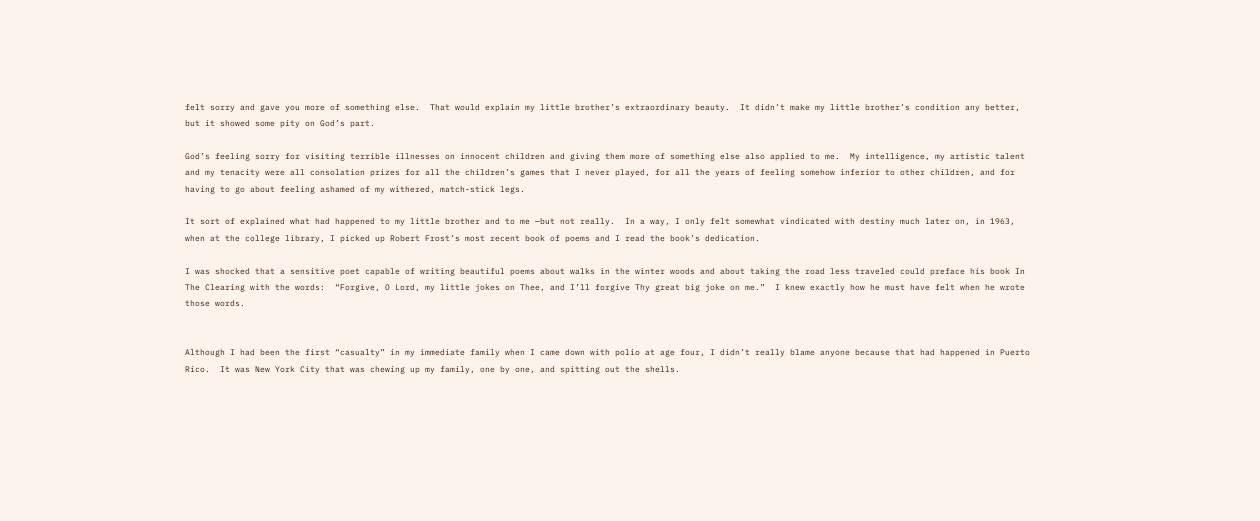felt sorry and gave you more of something else.  That would explain my little brother’s extraordinary beauty.  It didn’t make my little brother’s condition any better, but it showed some pity on God’s part.

God’s feeling sorry for visiting terrible illnesses on innocent children and giving them more of something else also applied to me.  My intelligence, my artistic talent and my tenacity were all consolation prizes for all the children’s games that I never played, for all the years of feeling somehow inferior to other children, and for having to go about feeling ashamed of my withered, match-stick legs.

It sort of explained what had happened to my little brother and to me —but not really.  In a way, I only felt somewhat vindicated with destiny much later on, in 1963, when at the college library, I picked up Robert Frost’s most recent book of poems and I read the book’s dedication.

I was shocked that a sensitive poet capable of writing beautiful poems about walks in the winter woods and about taking the road less traveled could preface his book In The Clearing with the words:  “Forgive, O Lord, my little jokes on Thee, and I’ll forgive Thy great big joke on me.”  I knew exactly how he must have felt when he wrote those words.


Although I had been the first “casualty” in my immediate family when I came down with polio at age four, I didn’t really blame anyone because that had happened in Puerto Rico.  It was New York City that was chewing up my family, one by one, and spitting out the shells.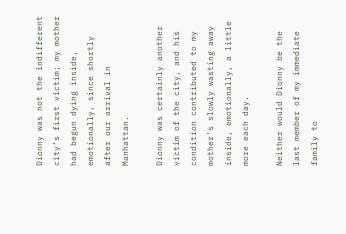Dionny was not the indifferent city’s first victim; my mother had begun dying inside, emotionally, since shortly after our arrival in Manhattan.

Dionny was certainly another victim of the city, and his condition contributed to my mother’s slowly wasting away inside, emotionally, a little more each day.

Neither would Dionny be the last member of my immediate family to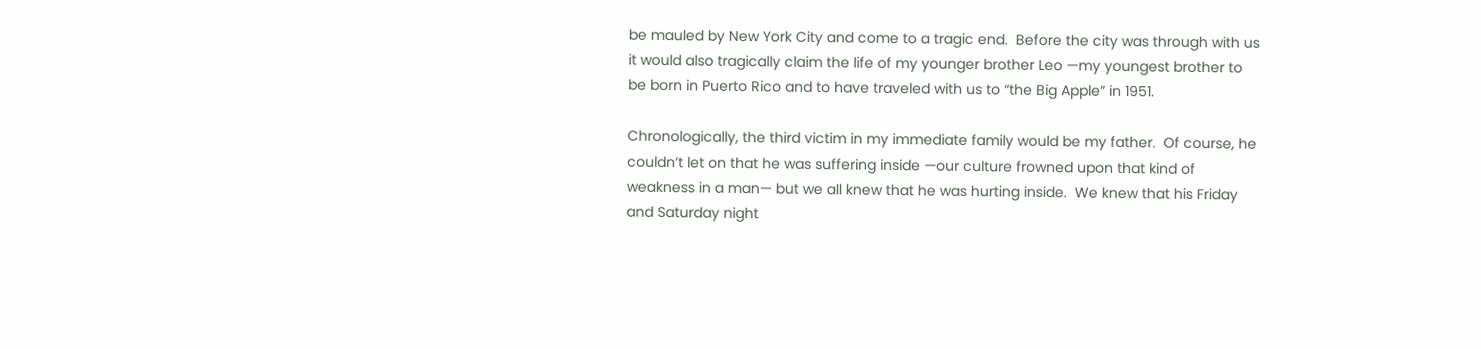be mauled by New York City and come to a tragic end.  Before the city was through with us it would also tragically claim the life of my younger brother Leo —my youngest brother to be born in Puerto Rico and to have traveled with us to “the Big Apple” in 1951.

Chronologically, the third victim in my immediate family would be my father.  Of course, he couldn’t let on that he was suffering inside —our culture frowned upon that kind of weakness in a man— but we all knew that he was hurting inside.  We knew that his Friday and Saturday night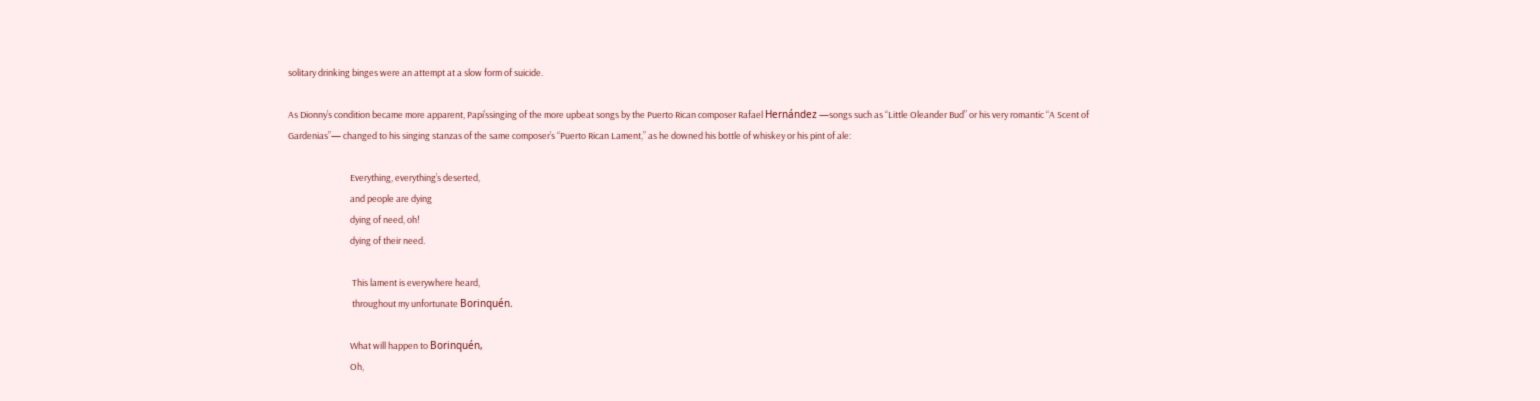solitary drinking binges were an attempt at a slow form of suicide.

As Dionny’s condition became more apparent, Papi’ssinging of the more upbeat songs by the Puerto Rican composer Rafael Hernández —songs such as “Little Oleander Bud” or his very romantic “A Scent of Gardenias”— changed to his singing stanzas of the same composer’s “Puerto Rican Lament,” as he downed his bottle of whiskey or his pint of ale:

                               Everything, everything’s deserted,
                               and people are dying
                               dying of need, oh!
                               dying of their need.

                                This lament is everywhere heard,
                                throughout my unfortunate Borinquén.

                               What will happen to Borinquén,
                               Oh,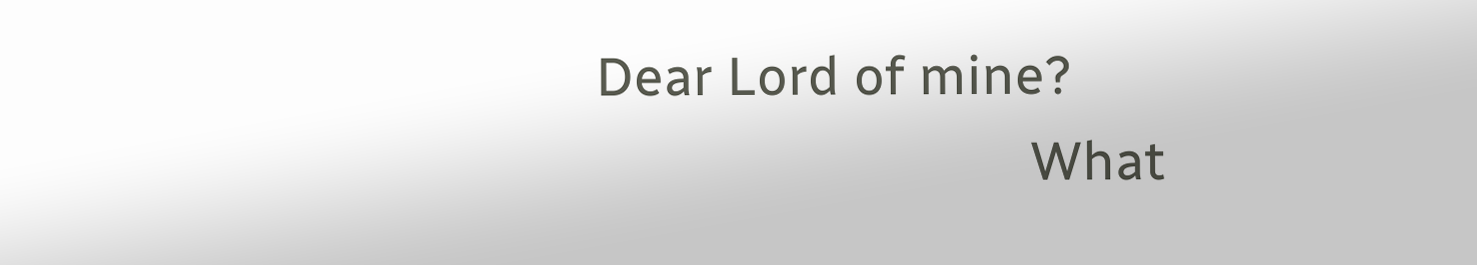Dear Lord of mine?
                               What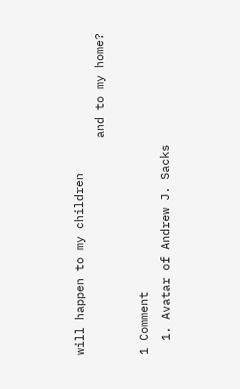will happen to my children
                               and to my home?

1 Comment
  1. Avatar of Andrew J. Sacks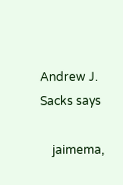Andrew J. Sacks says

    jaimema,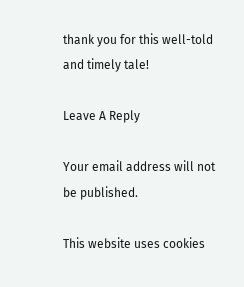thank you for this well-told and timely tale!

Leave A Reply

Your email address will not be published.

This website uses cookies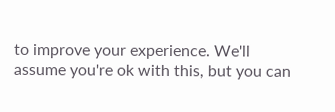to improve your experience. We'll assume you're ok with this, but you can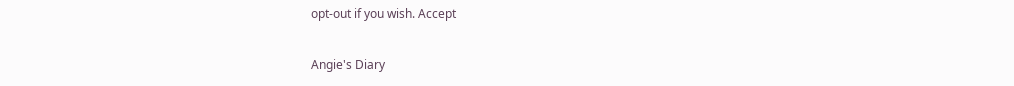opt-out if you wish. Accept

Angie's Diary